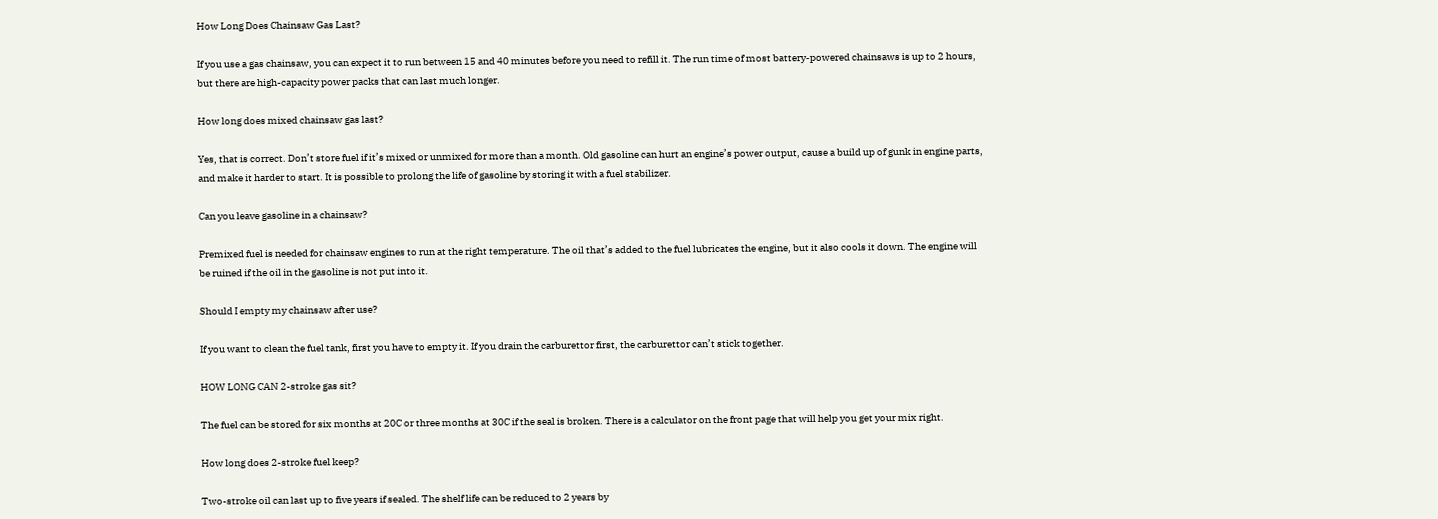How Long Does Chainsaw Gas Last?

If you use a gas chainsaw, you can expect it to run between 15 and 40 minutes before you need to refill it. The run time of most battery-powered chainsaws is up to 2 hours, but there are high-capacity power packs that can last much longer.

How long does mixed chainsaw gas last?

Yes, that is correct. Don’t store fuel if it’s mixed or unmixed for more than a month. Old gasoline can hurt an engine’s power output, cause a build up of gunk in engine parts, and make it harder to start. It is possible to prolong the life of gasoline by storing it with a fuel stabilizer.

Can you leave gasoline in a chainsaw?

Premixed fuel is needed for chainsaw engines to run at the right temperature. The oil that’s added to the fuel lubricates the engine, but it also cools it down. The engine will be ruined if the oil in the gasoline is not put into it.

Should I empty my chainsaw after use?

If you want to clean the fuel tank, first you have to empty it. If you drain the carburettor first, the carburettor can’t stick together.

HOW LONG CAN 2-stroke gas sit?

The fuel can be stored for six months at 20C or three months at 30C if the seal is broken. There is a calculator on the front page that will help you get your mix right.

How long does 2-stroke fuel keep?

Two-stroke oil can last up to five years if sealed. The shelf life can be reduced to 2 years by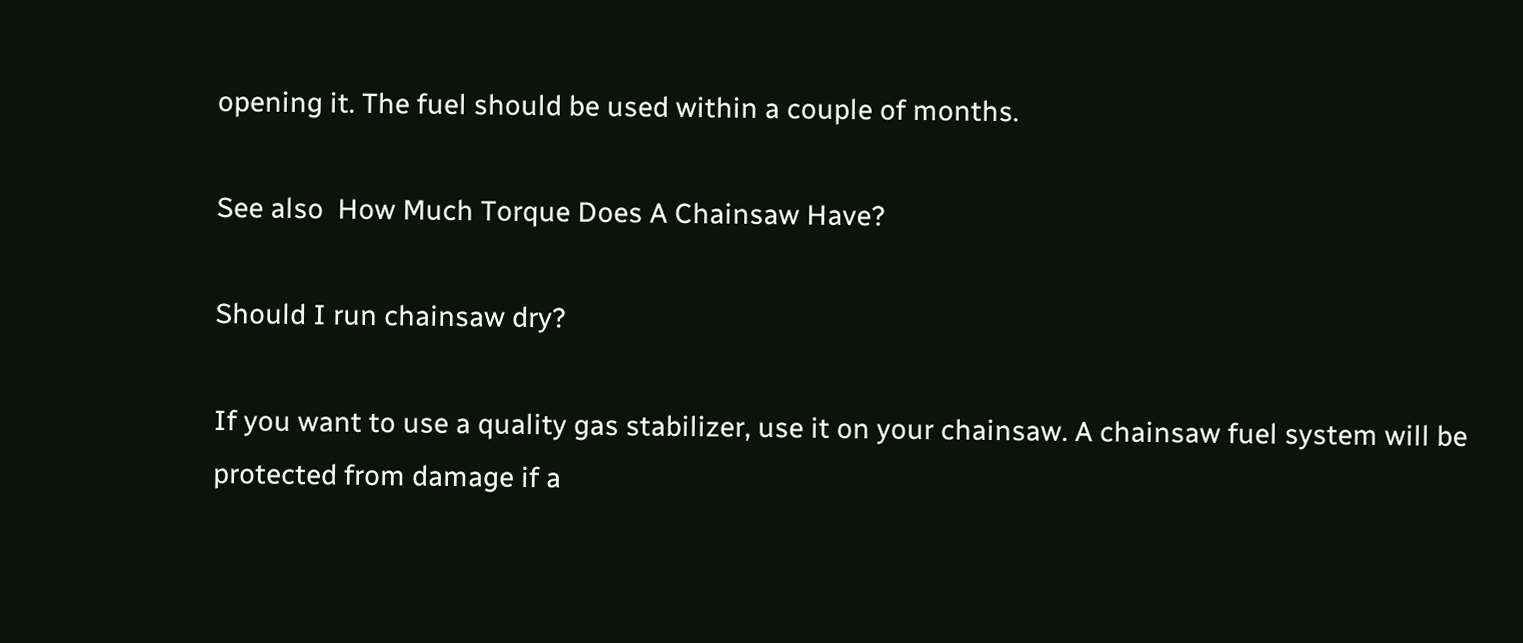opening it. The fuel should be used within a couple of months.

See also  How Much Torque Does A Chainsaw Have?

Should I run chainsaw dry?

If you want to use a quality gas stabilizer, use it on your chainsaw. A chainsaw fuel system will be protected from damage if a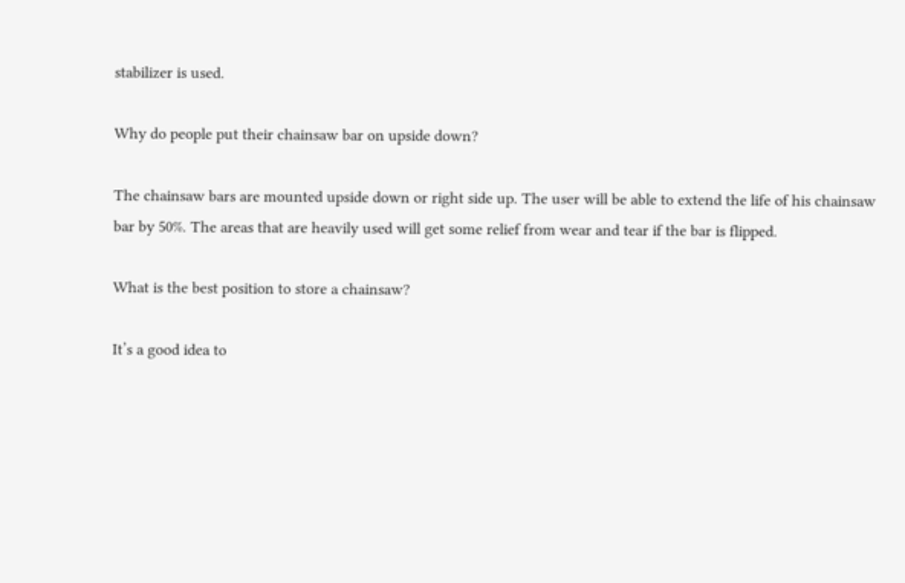stabilizer is used.

Why do people put their chainsaw bar on upside down?

The chainsaw bars are mounted upside down or right side up. The user will be able to extend the life of his chainsaw bar by 50%. The areas that are heavily used will get some relief from wear and tear if the bar is flipped.

What is the best position to store a chainsaw?

It’s a good idea to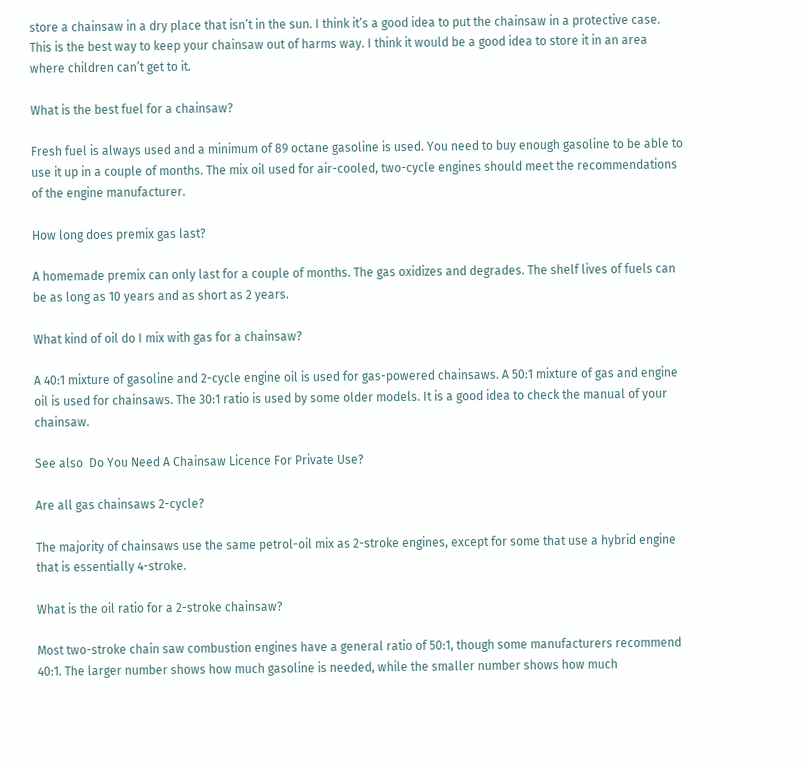store a chainsaw in a dry place that isn’t in the sun. I think it’s a good idea to put the chainsaw in a protective case. This is the best way to keep your chainsaw out of harms way. I think it would be a good idea to store it in an area where children can’t get to it.

What is the best fuel for a chainsaw?

Fresh fuel is always used and a minimum of 89 octane gasoline is used. You need to buy enough gasoline to be able to use it up in a couple of months. The mix oil used for air-cooled, two-cycle engines should meet the recommendations of the engine manufacturer.

How long does premix gas last?

A homemade premix can only last for a couple of months. The gas oxidizes and degrades. The shelf lives of fuels can be as long as 10 years and as short as 2 years.

What kind of oil do I mix with gas for a chainsaw?

A 40:1 mixture of gasoline and 2-cycle engine oil is used for gas-powered chainsaws. A 50:1 mixture of gas and engine oil is used for chainsaws. The 30:1 ratio is used by some older models. It is a good idea to check the manual of your chainsaw.

See also  Do You Need A Chainsaw Licence For Private Use?

Are all gas chainsaws 2-cycle?

The majority of chainsaws use the same petrol-oil mix as 2-stroke engines, except for some that use a hybrid engine that is essentially 4-stroke.

What is the oil ratio for a 2-stroke chainsaw?

Most two-stroke chain saw combustion engines have a general ratio of 50:1, though some manufacturers recommend 40:1. The larger number shows how much gasoline is needed, while the smaller number shows how much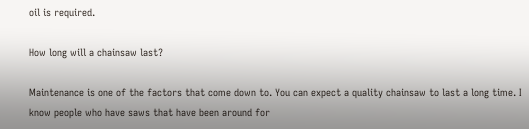oil is required.

How long will a chainsaw last?

Maintenance is one of the factors that come down to. You can expect a quality chainsaw to last a long time. I know people who have saws that have been around for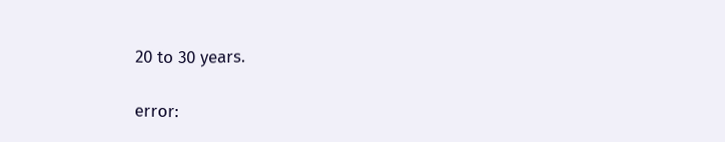20 to 30 years.

error: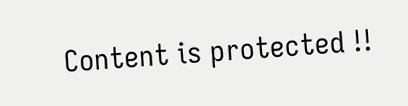Content is protected !!